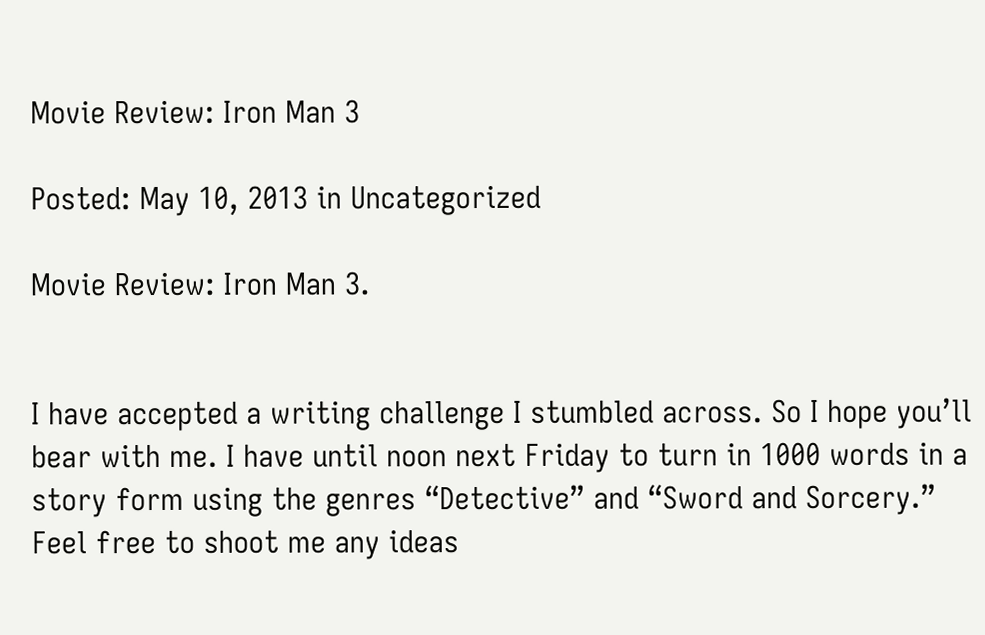Movie Review: Iron Man 3

Posted: May 10, 2013 in Uncategorized

Movie Review: Iron Man 3.


I have accepted a writing challenge I stumbled across. So I hope you’ll bear with me. I have until noon next Friday to turn in 1000 words in a story form using the genres “Detective” and “Sword and Sorcery.” Feel free to shoot me any ideas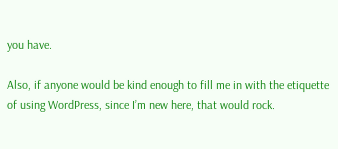you have.

Also, if anyone would be kind enough to fill me in with the etiquette of using WordPress, since I’m new here, that would rock.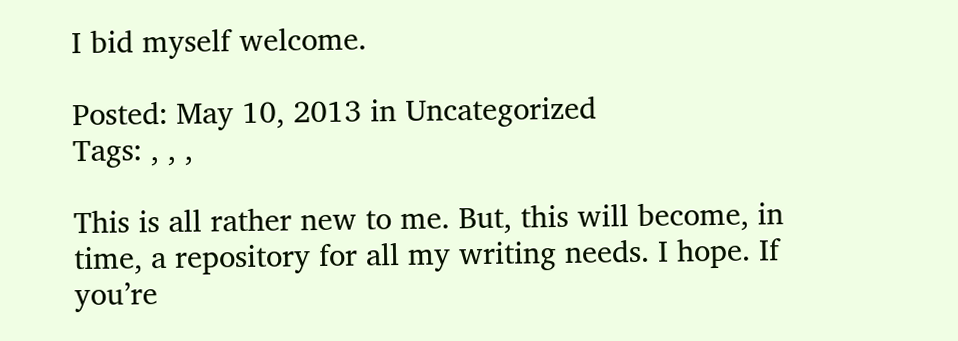I bid myself welcome.

Posted: May 10, 2013 in Uncategorized
Tags: , , ,

This is all rather new to me. But, this will become, in time, a repository for all my writing needs. I hope. If you’re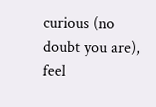curious (no doubt you are), feel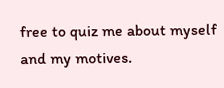free to quiz me about myself and my motives.